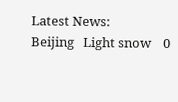Latest News:
Beijing   Light snow    0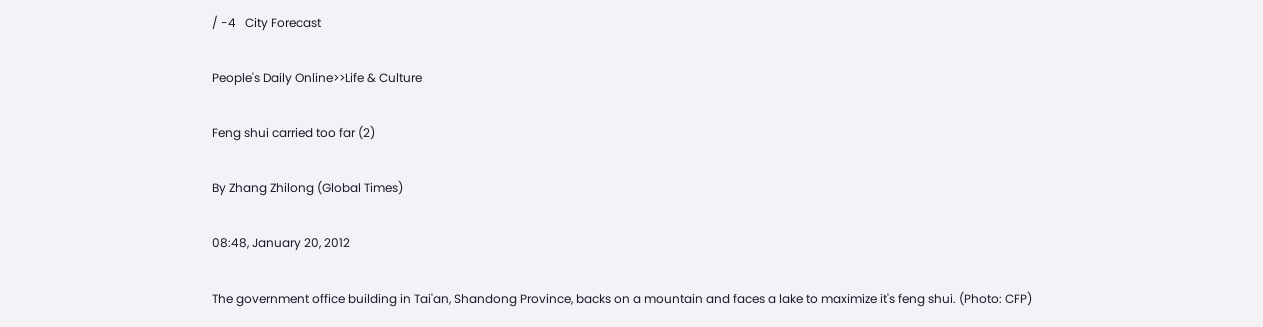/ -4   City Forecast

People's Daily Online>>Life & Culture

Feng shui carried too far (2)

By Zhang Zhilong (Global Times)

08:48, January 20, 2012

The government office building in Tai'an, Shandong Province, backs on a mountain and faces a lake to maximize it's feng shui. (Photo: CFP)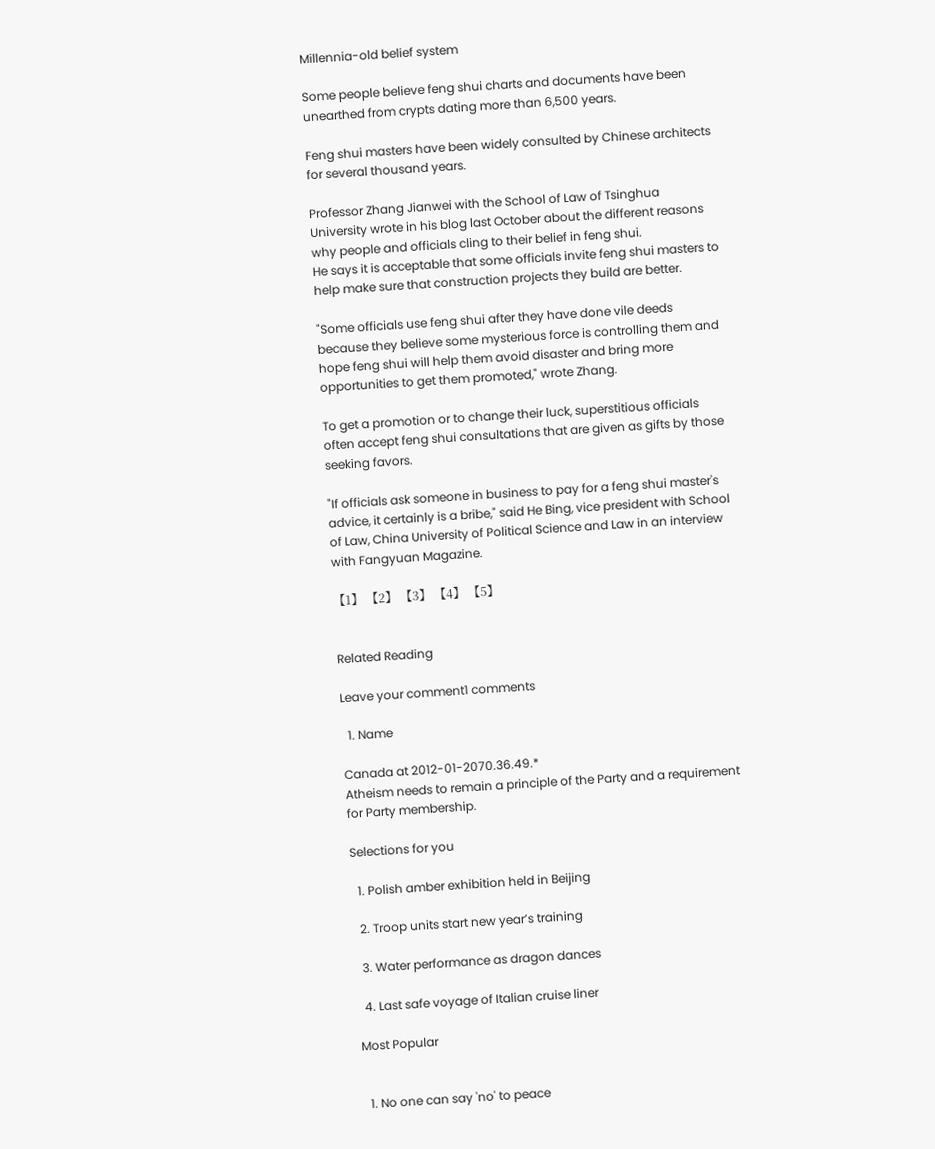Millennia-old belief system

Some people believe feng shui charts and documents have been unearthed from crypts dating more than 6,500 years.

Feng shui masters have been widely consulted by Chinese architects for several thousand years.

Professor Zhang Jianwei with the School of Law of Tsinghua University wrote in his blog last October about the different reasons why people and officials cling to their belief in feng shui.
He says it is acceptable that some officials invite feng shui masters to help make sure that construction projects they build are better.

"Some officials use feng shui after they have done vile deeds because they believe some mysterious force is controlling them and hope feng shui will help them avoid disaster and bring more opportunities to get them promoted," wrote Zhang.

To get a promotion or to change their luck, superstitious officials often accept feng shui consultations that are given as gifts by those seeking favors.

"If officials ask someone in business to pay for a feng shui master's advice, it certainly is a bribe," said He Bing, vice president with School of Law, China University of Political Science and Law in an interview with Fangyuan Magazine.

【1】 【2】 【3】 【4】 【5】


Related Reading

Leave your comment1 comments

  1. Name

Canada at 2012-01-2070.36.49.*
Atheism needs to remain a principle of the Party and a requirement for Party membership.

Selections for you

  1. Polish amber exhibition held in Beijing

  2. Troop units start new year’s training

  3. Water performance as dragon dances

  4. Last safe voyage of Italian cruise liner

Most Popular


  1. No one can say 'no' to peace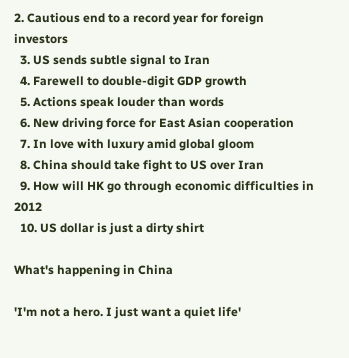2. Cautious end to a record year for foreign investors
  3. US sends subtle signal to Iran
  4. Farewell to double-digit GDP growth
  5. Actions speak louder than words
  6. New driving force for East Asian cooperation
  7. In love with luxury amid global gloom
  8. China should take fight to US over Iran
  9. How will HK go through economic difficulties in 2012
  10. US dollar is just a dirty shirt

What's happening in China

'I'm not a hero. I just want a quiet life'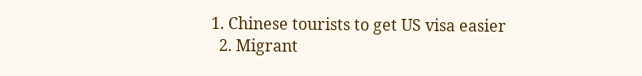1. Chinese tourists to get US visa easier
  2. Migrant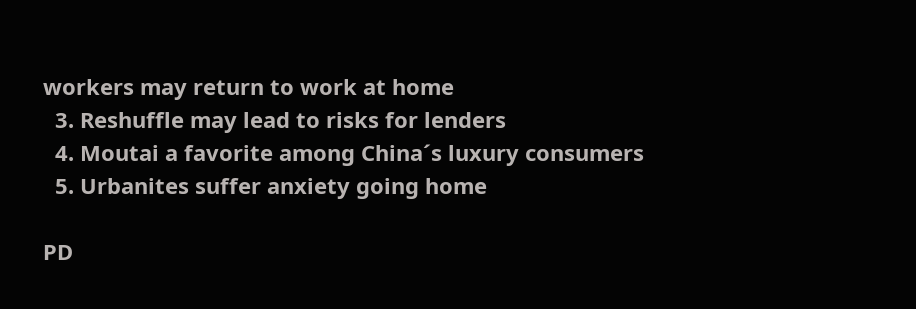workers may return to work at home
  3. Reshuffle may lead to risks for lenders
  4. Moutai a favorite among China´s luxury consumers
  5. Urbanites suffer anxiety going home

PD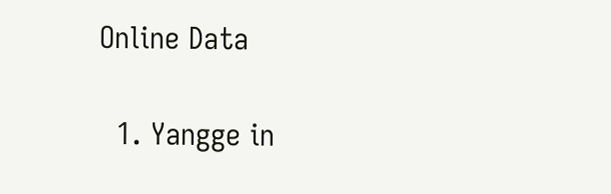Online Data

  1. Yangge in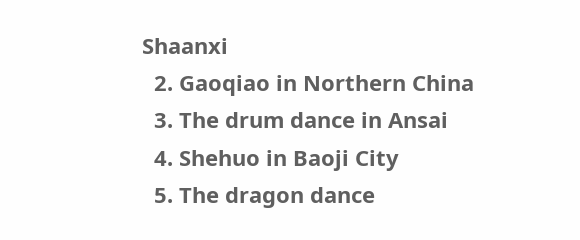Shaanxi
  2. Gaoqiao in Northern China
  3. The drum dance in Ansai
  4. Shehuo in Baoji City
  5. The dragon dance